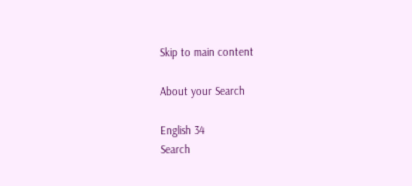Skip to main content

About your Search

English 34
Search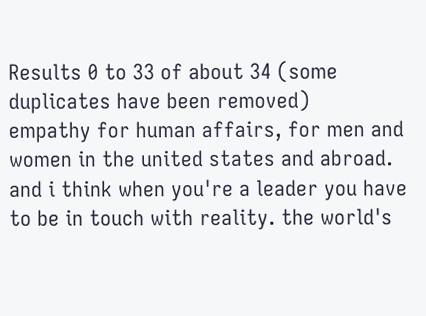Results 0 to 33 of about 34 (some duplicates have been removed)
empathy for human affairs, for men and women in the united states and abroad. and i think when you're a leader you have to be in touch with reality. the world's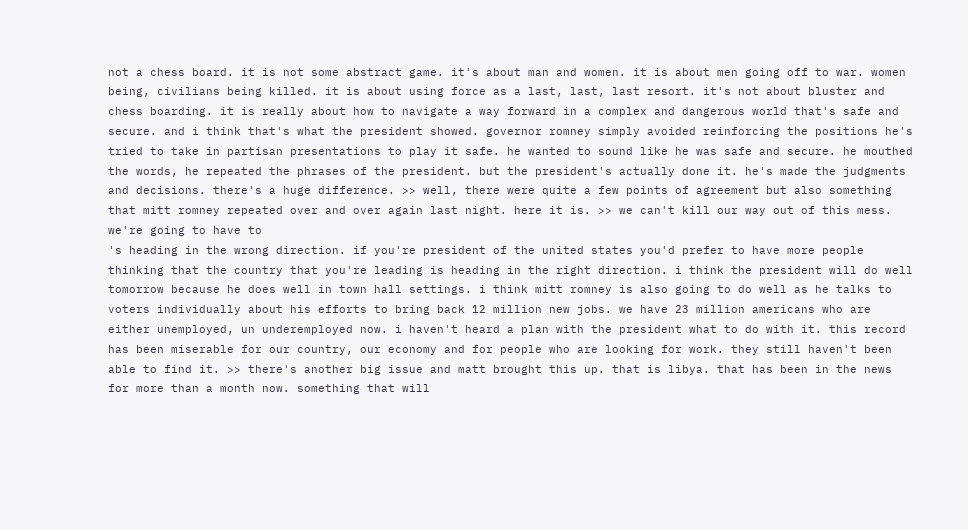not a chess board. it is not some abstract game. it's about man and women. it is about men going off to war. women being, civilians being killed. it is about using force as a last, last, last resort. it's not about bluster and chess boarding. it is really about how to navigate a way forward in a complex and dangerous world that's safe and secure. and i think that's what the president showed. governor romney simply avoided reinforcing the positions he's tried to take in partisan presentations to play it safe. he wanted to sound like he was safe and secure. he mouthed the words, he repeated the phrases of the president. but the president's actually done it. he's made the judgments and decisions. there's a huge difference. >> well, there were quite a few points of agreement but also something that mitt romney repeated over and over again last night. here it is. >> we can't kill our way out of this mess. we're going to have to
's heading in the wrong direction. if you're president of the united states you'd prefer to have more people thinking that the country that you're leading is heading in the right direction. i think the president will do well tomorrow because he does well in town hall settings. i think mitt romney is also going to do well as he talks to voters individually about his efforts to bring back 12 million new jobs. we have 23 million americans who are either unemployed, un underemployed now. i haven't heard a plan with the president what to do with it. this record has been miserable for our country, our economy and for people who are looking for work. they still haven't been able to find it. >> there's another big issue and matt brought this up. that is libya. that has been in the news for more than a month now. something that will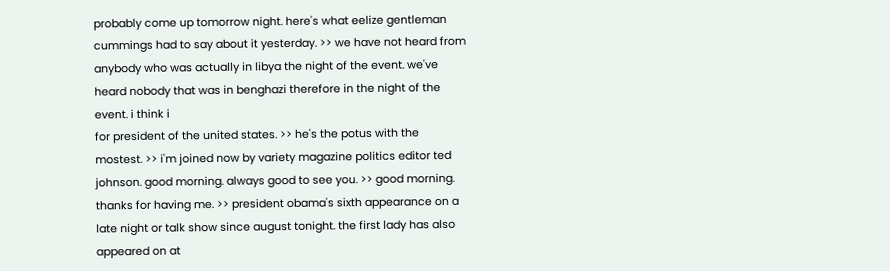probably come up tomorrow night. here's what eelize gentleman cummings had to say about it yesterday. >> we have not heard from anybody who was actually in libya the night of the event. we've heard nobody that was in benghazi therefore in the night of the event. i think i
for president of the united states. >> he's the potus with the mostest. >> i'm joined now by variety magazine politics editor ted johnson. good morning. always good to see you. >> good morning. thanks for having me. >> president obama's sixth appearance on a late night or talk show since august tonight. the first lady has also appeared on at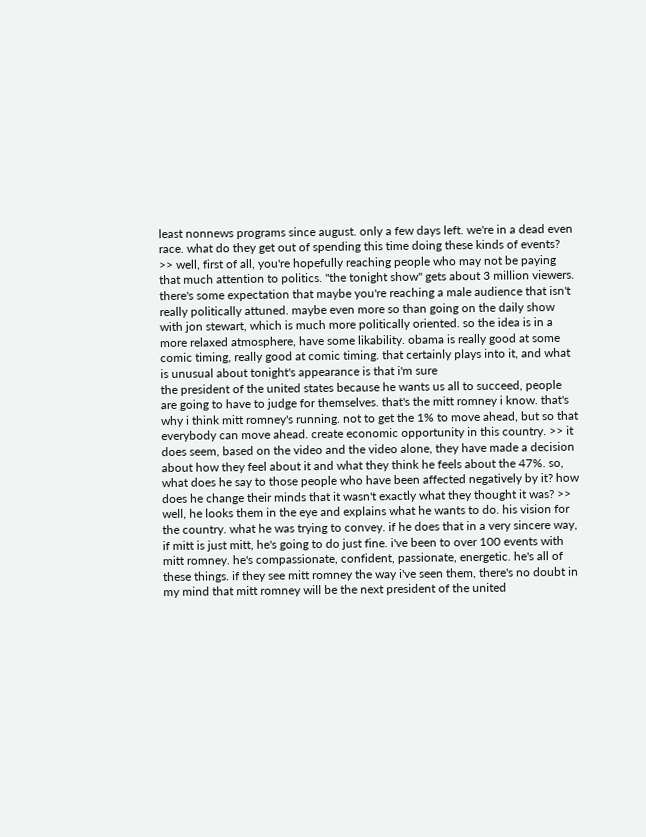least nonnews programs since august. only a few days left. we're in a dead even race. what do they get out of spending this time doing these kinds of events? >> well, first of all, you're hopefully reaching people who may not be paying that much attention to politics. "the tonight show" gets about 3 million viewers. there's some expectation that maybe you're reaching a male audience that isn't really politically attuned. maybe even more so than going on the daily show with jon stewart, which is much more politically oriented. so the idea is in a more relaxed atmosphere, have some likability. obama is really good at some comic timing, really good at comic timing. that certainly plays into it, and what is unusual about tonight's appearance is that i'm sure
the president of the united states because he wants us all to succeed, people are going to have to judge for themselves. that's the mitt romney i know. that's why i think mitt romney's running. not to get the 1% to move ahead, but so that everybody can move ahead. create economic opportunity in this country. >> it does seem, based on the video and the video alone, they have made a decision about how they feel about it and what they think he feels about the 47%. so, what does he say to those people who have been affected negatively by it? how does he change their minds that it wasn't exactly what they thought it was? >> well, he looks them in the eye and explains what he wants to do. his vision for the country. what he was trying to convey. if he does that in a very sincere way, if mitt is just mitt, he's going to do just fine. i've been to over 100 events with mitt romney. he's compassionate, confident, passionate, energetic. he's all of these things. if they see mitt romney the way i've seen them, there's no doubt in my mind that mitt romney will be the next president of the united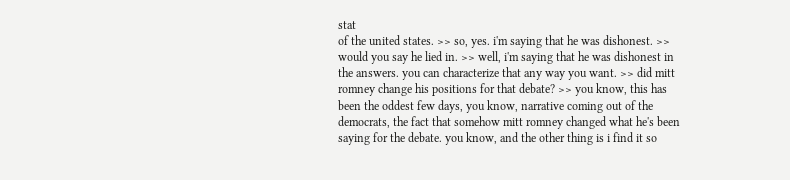stat
of the united states. >> so, yes. i'm saying that he was dishonest. >> would you say he lied in. >> well, i'm saying that he was dishonest in the answers. you can characterize that any way you want. >> did mitt romney change his positions for that debate? >> you know, this has been the oddest few days, you know, narrative coming out of the democrats, the fact that somehow mitt romney changed what he's been saying for the debate. you know, and the other thing is i find it so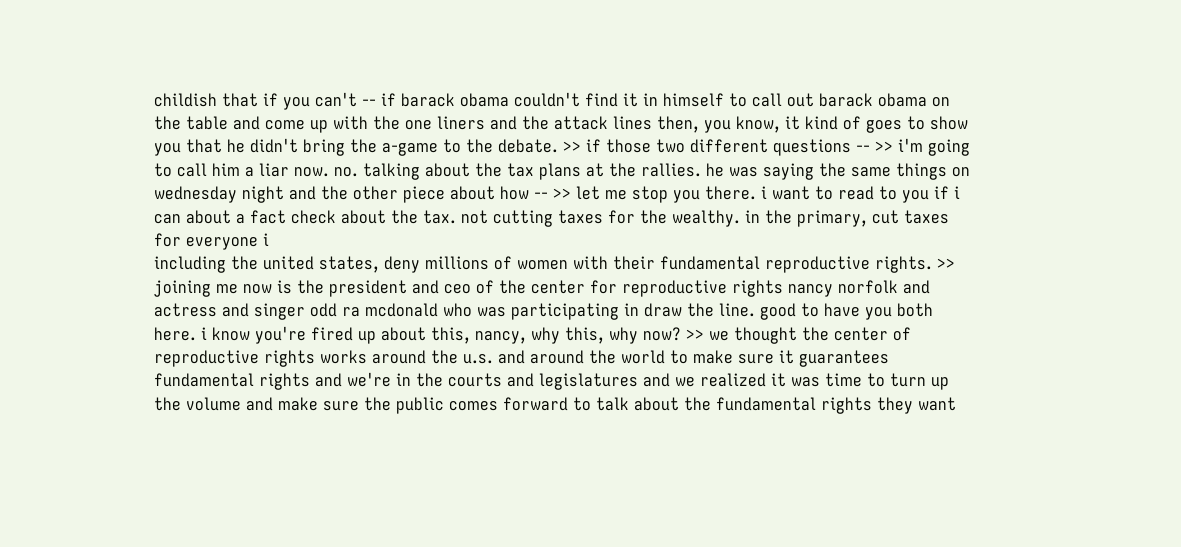childish that if you can't -- if barack obama couldn't find it in himself to call out barack obama on the table and come up with the one liners and the attack lines then, you know, it kind of goes to show you that he didn't bring the a-game to the debate. >> if those two different questions -- >> i'm going to call him a liar now. no. talking about the tax plans at the rallies. he was saying the same things on wednesday night and the other piece about how -- >> let me stop you there. i want to read to you if i can about a fact check about the tax. not cutting taxes for the wealthy. in the primary, cut taxes for everyone i
including the united states, deny millions of women with their fundamental reproductive rights. >> joining me now is the president and ceo of the center for reproductive rights nancy norfolk and actress and singer odd ra mcdonald who was participating in draw the line. good to have you both here. i know you're fired up about this, nancy, why this, why now? >> we thought the center of reproductive rights works around the u.s. and around the world to make sure it guarantees fundamental rights and we're in the courts and legislatures and we realized it was time to turn up the volume and make sure the public comes forward to talk about the fundamental rights they want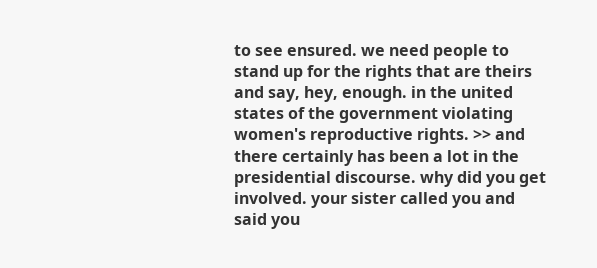to see ensured. we need people to stand up for the rights that are theirs and say, hey, enough. in the united states of the government violating women's reproductive rights. >> and there certainly has been a lot in the presidential discourse. why did you get involved. your sister called you and said you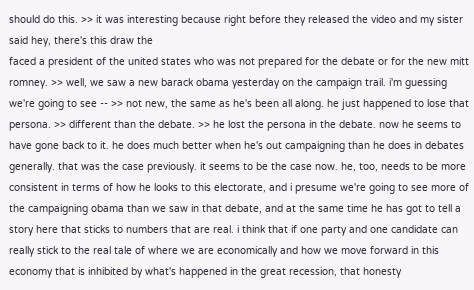should do this. >> it was interesting because right before they released the video and my sister said hey, there's this draw the
faced a president of the united states who was not prepared for the debate or for the new mitt romney. >> well, we saw a new barack obama yesterday on the campaign trail. i'm guessing we're going to see -- >> not new, the same as he's been all along. he just happened to lose that persona. >> different than the debate. >> he lost the persona in the debate. now he seems to have gone back to it. he does much better when he's out campaigning than he does in debates generally. that was the case previously. it seems to be the case now. he, too, needs to be more consistent in terms of how he looks to this electorate, and i presume we're going to see more of the campaigning obama than we saw in that debate, and at the same time he has got to tell a story here that sticks to numbers that are real. i think that if one party and one candidate can really stick to the real tale of where we are economically and how we move forward in this economy that is inhibited by what's happened in the great recession, that honesty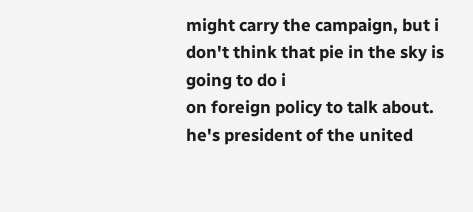might carry the campaign, but i don't think that pie in the sky is going to do i
on foreign policy to talk about. he's president of the united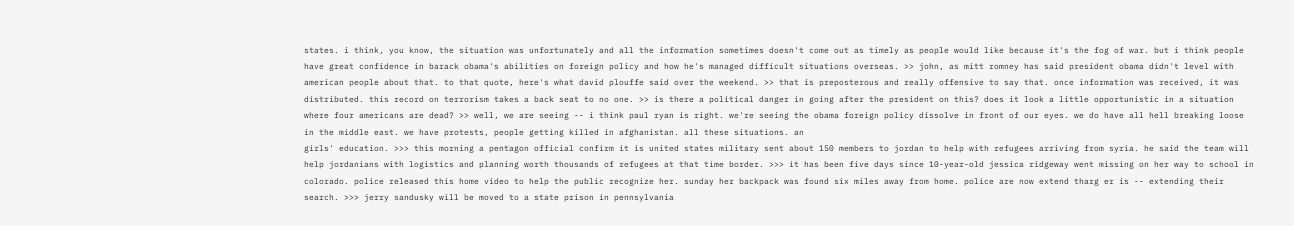states. i think, you know, the situation was unfortunately and all the information sometimes doesn't come out as timely as people would like because it's the fog of war. but i think people have great confidence in barack obama's abilities on foreign policy and how he's managed difficult situations overseas. >> john, as mitt romney has said president obama didn't level with american people about that. to that quote, here's what david plouffe said over the weekend. >> that is preposterous and really offensive to say that. once information was received, it was distributed. this record on terrorism takes a back seat to no one. >> is there a political danger in going after the president on this? does it look a little opportunistic in a situation where four americans are dead? >> well, we are seeing -- i think paul ryan is right. we're seeing the obama foreign policy dissolve in front of our eyes. we do have all hell breaking loose in the middle east. we have protests, people getting killed in afghanistan. all these situations. an
girls' education. >>> this morning a pentagon official confirm it is united states military sent about 150 members to jordan to help with refugees arriving from syria. he said the team will help jordanians with logistics and planning worth thousands of refugees at that time border. >>> it has been five days since 10-year-old jessica ridgeway went missing on her way to school in colorado. police released this home video to help the public recognize her. sunday her backpack was found six miles away from home. police are now extend tharg er is -- extending their search. >>> jerry sandusky will be moved to a state prison in pennsylvania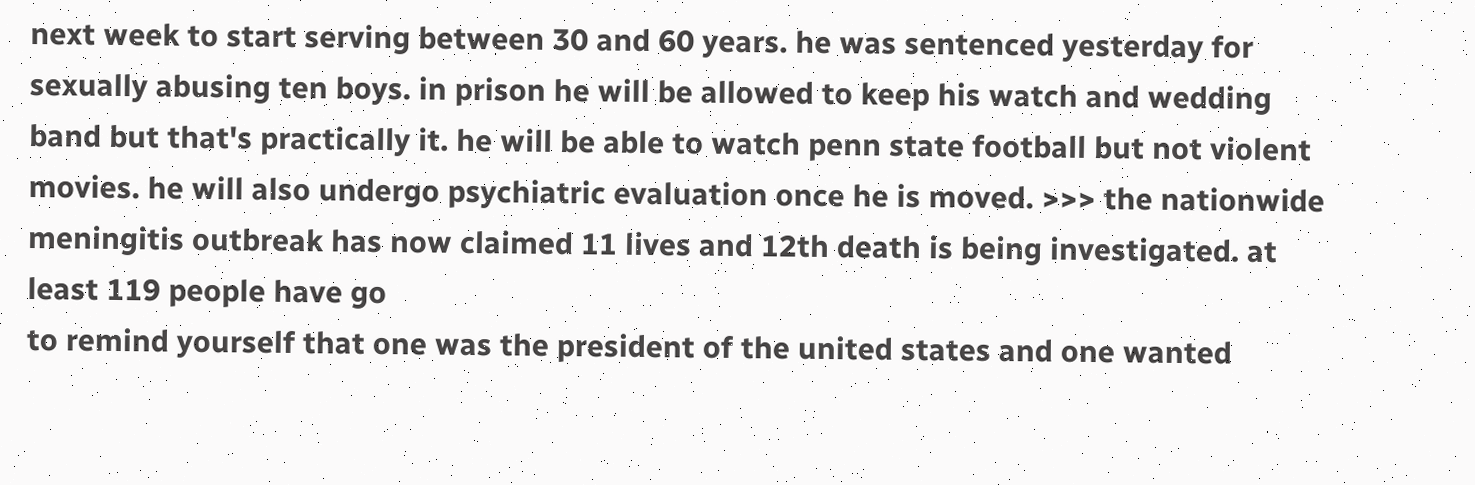next week to start serving between 30 and 60 years. he was sentenced yesterday for sexually abusing ten boys. in prison he will be allowed to keep his watch and wedding band but that's practically it. he will be able to watch penn state football but not violent movies. he will also undergo psychiatric evaluation once he is moved. >>> the nationwide meningitis outbreak has now claimed 11 lives and 12th death is being investigated. at least 119 people have go
to remind yourself that one was the president of the united states and one wanted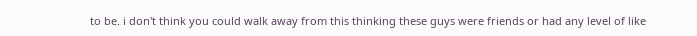to be. i don't think you could walk away from this thinking these guys were friends or had any level of like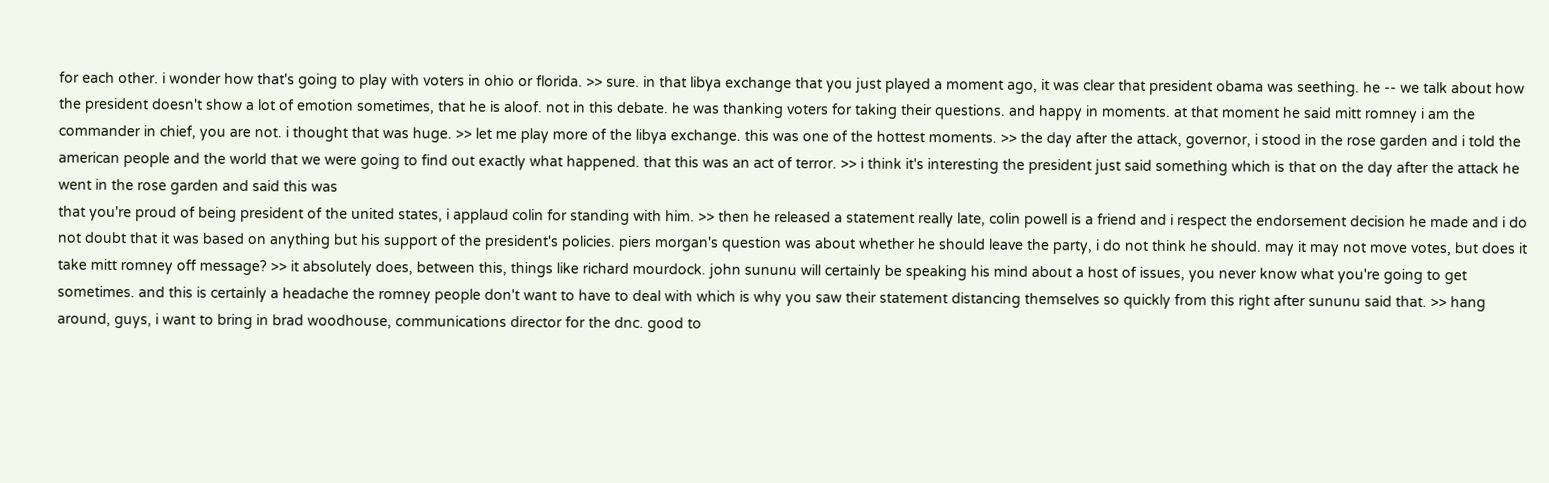for each other. i wonder how that's going to play with voters in ohio or florida. >> sure. in that libya exchange that you just played a moment ago, it was clear that president obama was seething. he -- we talk about how the president doesn't show a lot of emotion sometimes, that he is aloof. not in this debate. he was thanking voters for taking their questions. and happy in moments. at that moment he said mitt romney i am the commander in chief, you are not. i thought that was huge. >> let me play more of the libya exchange. this was one of the hottest moments. >> the day after the attack, governor, i stood in the rose garden and i told the american people and the world that we were going to find out exactly what happened. that this was an act of terror. >> i think it's interesting the president just said something which is that on the day after the attack he went in the rose garden and said this was
that you're proud of being president of the united states, i applaud colin for standing with him. >> then he released a statement really late, colin powell is a friend and i respect the endorsement decision he made and i do not doubt that it was based on anything but his support of the president's policies. piers morgan's question was about whether he should leave the party, i do not think he should. may it may not move votes, but does it take mitt romney off message? >> it absolutely does, between this, things like richard mourdock. john sununu will certainly be speaking his mind about a host of issues, you never know what you're going to get sometimes. and this is certainly a headache the romney people don't want to have to deal with which is why you saw their statement distancing themselves so quickly from this right after sununu said that. >> hang around, guys, i want to bring in brad woodhouse, communications director for the dnc. good to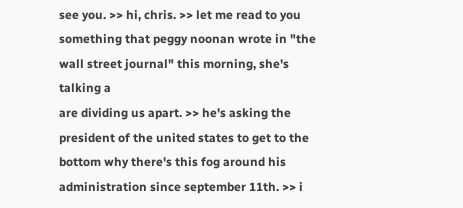see you. >> hi, chris. >> let me read to you something that peggy noonan wrote in "the wall street journal" this morning, she's talking a
are dividing us apart. >> he's asking the president of the united states to get to the bottom why there's this fog around his administration since september 11th. >> i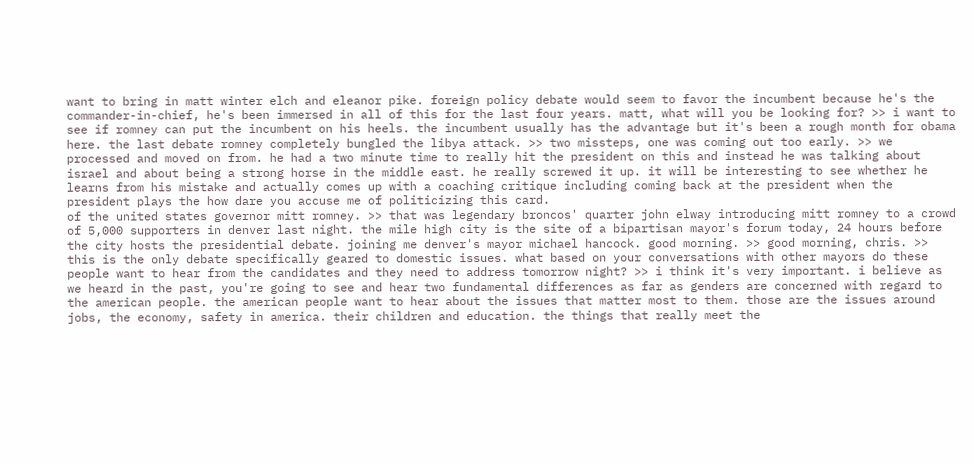want to bring in matt winter elch and eleanor pike. foreign policy debate would seem to favor the incumbent because he's the commander-in-chief, he's been immersed in all of this for the last four years. matt, what will you be looking for? >> i want to see if romney can put the incumbent on his heels. the incumbent usually has the advantage but it's been a rough month for obama here. the last debate romney completely bungled the libya attack. >> two missteps, one was coming out too early. >> we processed and moved on from. he had a two minute time to really hit the president on this and instead he was talking about israel and about being a strong horse in the middle east. he really screwed it up. it will be interesting to see whether he learns from his mistake and actually comes up with a coaching critique including coming back at the president when the president plays the how dare you accuse me of politicizing this card.
of the united states governor mitt romney. >> that was legendary broncos' quarter john elway introducing mitt romney to a crowd of 5,000 supporters in denver last night. the mile high city is the site of a bipartisan mayor's forum today, 24 hours before the city hosts the presidential debate. joining me denver's mayor michael hancock. good morning. >> good morning, chris. >> this is the only debate specifically geared to domestic issues. what based on your conversations with other mayors do these people want to hear from the candidates and they need to address tomorrow night? >> i think it's very important. i believe as we heard in the past, you're going to see and hear two fundamental differences as far as genders are concerned with regard to the american people. the american people want to hear about the issues that matter most to them. those are the issues around jobs, the economy, safety in america. their children and education. the things that really meet the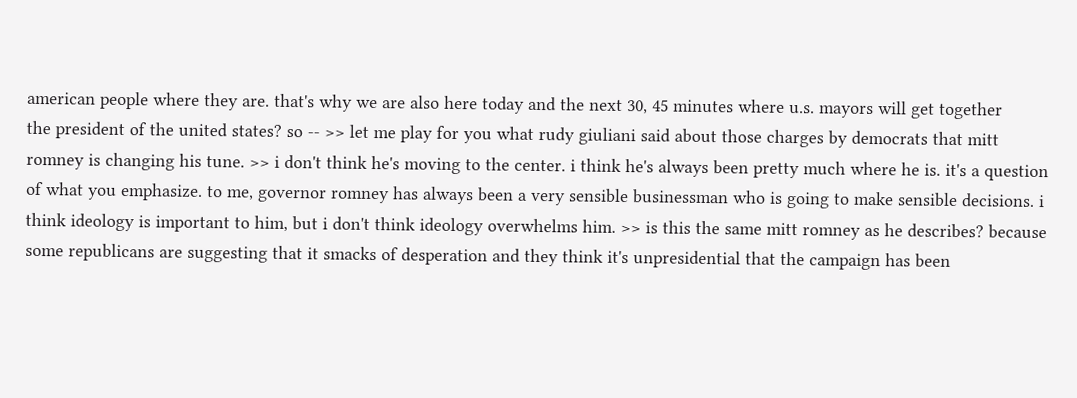american people where they are. that's why we are also here today and the next 30, 45 minutes where u.s. mayors will get together
the president of the united states? so -- >> let me play for you what rudy giuliani said about those charges by democrats that mitt romney is changing his tune. >> i don't think he's moving to the center. i think he's always been pretty much where he is. it's a question of what you emphasize. to me, governor romney has always been a very sensible businessman who is going to make sensible decisions. i think ideology is important to him, but i don't think ideology overwhelms him. >> is this the same mitt romney as he describes? because some republicans are suggesting that it smacks of desperation and they think it's unpresidential that the campaign has been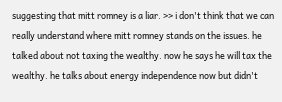suggesting that mitt romney is a liar. >> i don't think that we can really understand where mitt romney stands on the issues. he talked about not taxing the wealthy. now he says he will tax the wealthy. he talks about energy independence now but didn't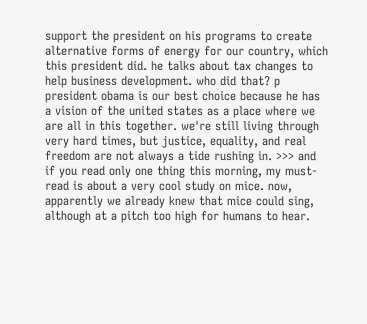support the president on his programs to create alternative forms of energy for our country, which this president did. he talks about tax changes to help business development. who did that? p
president obama is our best choice because he has a vision of the united states as a place where we are all in this together. we're still living through very hard times, but justice, equality, and real freedom are not always a tide rushing in. >>> and if you read only one thing this morning, my must-read is about a very cool study on mice. now, apparently we already knew that mice could sing, although at a pitch too high for humans to hear.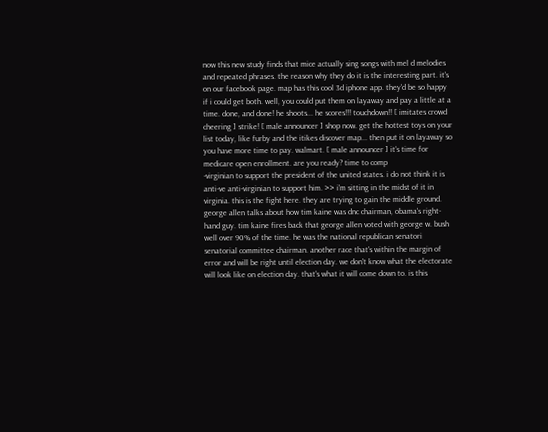now this new study finds that mice actually sing songs with mel d melodies and repeated phrases. the reason why they do it is the interesting part. it's on our facebook page. map has this cool 3d iphone app. they'd be so happy if i could get both. well, you could put them on layaway and pay a little at a time. done, and done! he shoots... he scores!!! touchdown!! [ imitates crowd cheering ] strike! [ male announcer ] shop now. get the hottest toys on your list today, like furby and the itikes discover map... then put it on layaway so you have more time to pay. walmart. [ male announcer ] it's time for medicare open enrollment. are you ready? time to comp
-virginian to support the president of the united states. i do not think it is anti-ve anti-virginian to support him. >> i'm sitting in the midst of it in virginia. this is the fight here. they are trying to gain the middle ground. george allen talks about how tim kaine was dnc chairman, obama's right-hand guy. tim kaine fires back that george allen voted with george w. bush well over 90% of the time. he was the national republican senatori senatorial committee chairman. another race that's within the margin of error and will be right until election day. we don't know what the electorate will look like on election day. that's what it will come down to. is this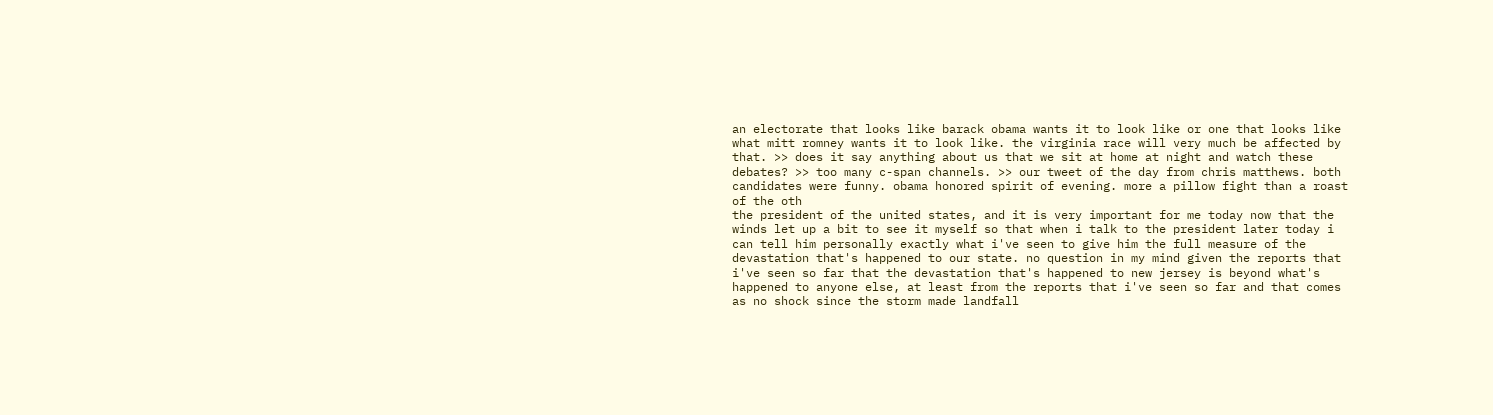an electorate that looks like barack obama wants it to look like or one that looks like what mitt romney wants it to look like. the virginia race will very much be affected by that. >> does it say anything about us that we sit at home at night and watch these debates? >> too many c-span channels. >> our tweet of the day from chris matthews. both candidates were funny. obama honored spirit of evening. more a pillow fight than a roast of the oth
the president of the united states, and it is very important for me today now that the winds let up a bit to see it myself so that when i talk to the president later today i can tell him personally exactly what i've seen to give him the full measure of the devastation that's happened to our state. no question in my mind given the reports that i've seen so far that the devastation that's happened to new jersey is beyond what's happened to anyone else, at least from the reports that i've seen so far and that comes as no shock since the storm made landfall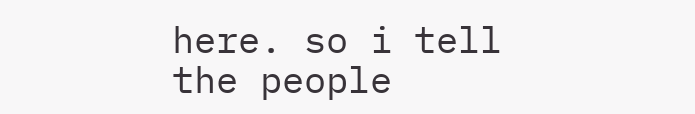here. so i tell the people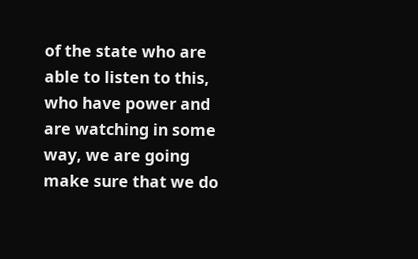of the state who are able to listen to this, who have power and are watching in some way, we are going make sure that we do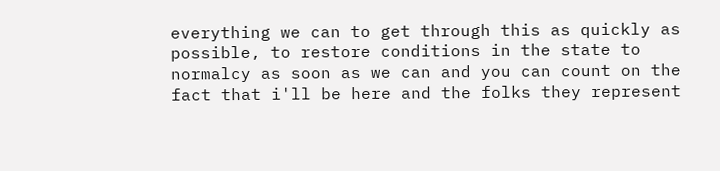everything we can to get through this as quickly as possible, to restore conditions in the state to normalcy as soon as we can and you can count on the fact that i'll be here and the folks they represent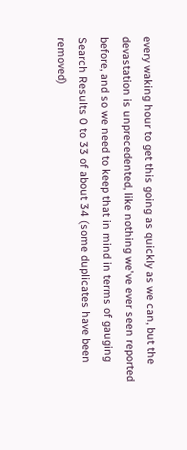every waking hour to get this going as quickly as we can, but the devastation is unprecedented, like nothing we've ever seen reported before, and so we need to keep that in mind in terms of gauging
Search Results 0 to 33 of about 34 (some duplicates have been removed)